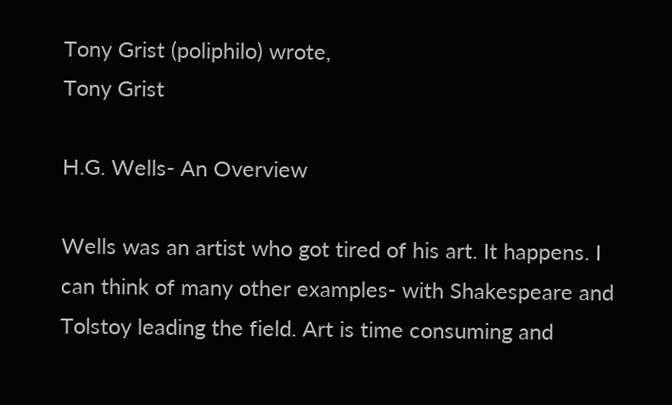Tony Grist (poliphilo) wrote,
Tony Grist

H.G. Wells- An Overview

Wells was an artist who got tired of his art. It happens. I can think of many other examples- with Shakespeare and Tolstoy leading the field. Art is time consuming and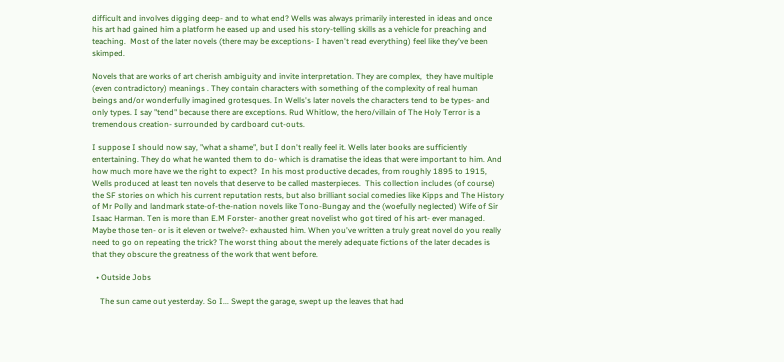difficult and involves digging deep- and to what end? Wells was always primarily interested in ideas and once his art had gained him a platform he eased up and used his story-telling skills as a vehicle for preaching and teaching.  Most of the later novels (there may be exceptions- I haven't read everything) feel like they've been skimped.

Novels that are works of art cherish ambiguity and invite interpretation. They are complex,  they have multiple (even contradictory) meanings . They contain characters with something of the complexity of real human beings and/or wonderfully imagined grotesques. In Wells's later novels the characters tend to be types- and only types. I say "tend" because there are exceptions. Rud Whitlow, the hero/villain of The Holy Terror is a tremendous creation- surrounded by cardboard cut-outs.

I suppose I should now say, "what a shame", but I don't really feel it. Wells later books are sufficiently entertaining. They do what he wanted them to do- which is dramatise the ideas that were important to him. And how much more have we the right to expect?  In his most productive decades, from roughly 1895 to 1915, Wells produced at least ten novels that deserve to be called masterpieces.  This collection includes (of course) the SF stories on which his current reputation rests, but also brilliant social comedies like Kipps and The History of Mr Polly and landmark state-of-the-nation novels like Tono-Bungay and the (woefully neglected) Wife of Sir Isaac Harman. Ten is more than E.M Forster- another great novelist who got tired of his art- ever managed.  Maybe those ten- or is it eleven or twelve?- exhausted him. When you've written a truly great novel do you really need to go on repeating the trick? The worst thing about the merely adequate fictions of the later decades is that they obscure the greatness of the work that went before.

  • Outside Jobs

    The sun came out yesterday. So I... Swept the garage, swept up the leaves that had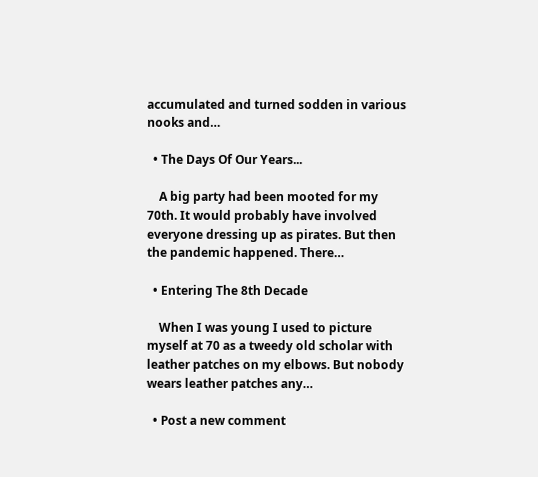accumulated and turned sodden in various nooks and…

  • The Days Of Our Years...

    A big party had been mooted for my 70th. It would probably have involved everyone dressing up as pirates. But then the pandemic happened. There…

  • Entering The 8th Decade

    When I was young I used to picture myself at 70 as a tweedy old scholar with leather patches on my elbows. But nobody wears leather patches any…

  • Post a new comment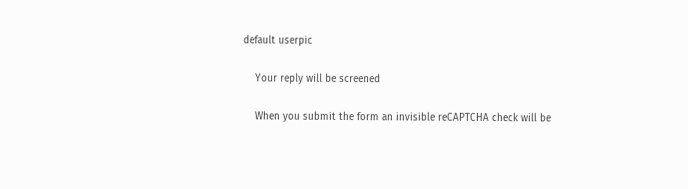default userpic

    Your reply will be screened

    When you submit the form an invisible reCAPTCHA check will be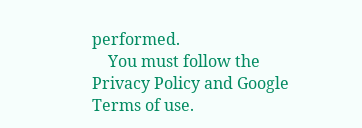performed.
    You must follow the Privacy Policy and Google Terms of use.